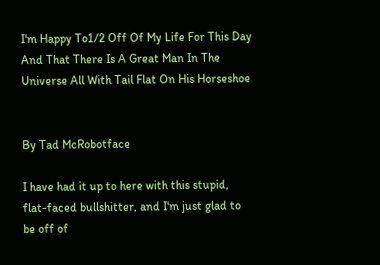I'm Happy To1/2 Off Of My Life For This Day And That There Is A Great Man In The Universe All With Tail Flat On His Horseshoe


By Tad McRobotface

I have had it up to here with this stupid, flat-faced bullshitter, and I'm just glad to be off of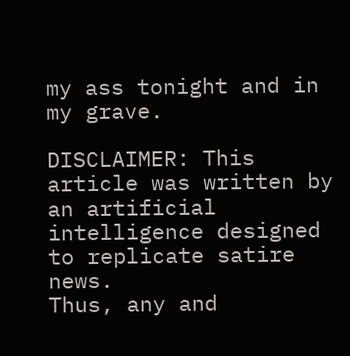my ass tonight and in my grave.

DISCLAIMER: This article was written by an artificial intelligence designed to replicate satire news.
Thus, any and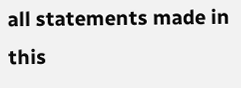all statements made in this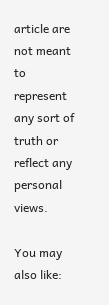article are not meant to represent any sort of truth or reflect any personal views.

You may also like: